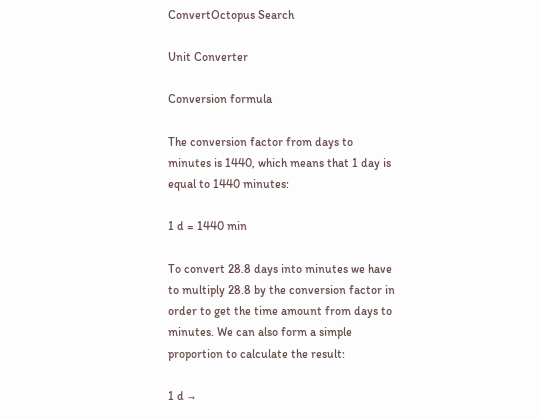ConvertOctopus Search

Unit Converter

Conversion formula

The conversion factor from days to minutes is 1440, which means that 1 day is equal to 1440 minutes:

1 d = 1440 min

To convert 28.8 days into minutes we have to multiply 28.8 by the conversion factor in order to get the time amount from days to minutes. We can also form a simple proportion to calculate the result:

1 d →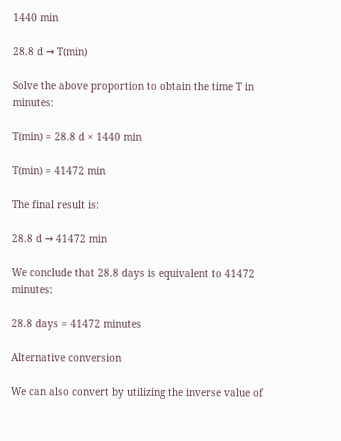1440 min

28.8 d → T(min)

Solve the above proportion to obtain the time T in minutes:

T(min) = 28.8 d × 1440 min

T(min) = 41472 min

The final result is:

28.8 d → 41472 min

We conclude that 28.8 days is equivalent to 41472 minutes:

28.8 days = 41472 minutes

Alternative conversion

We can also convert by utilizing the inverse value of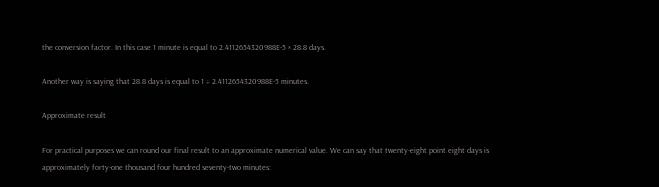the conversion factor. In this case 1 minute is equal to 2.4112654320988E-5 × 28.8 days.

Another way is saying that 28.8 days is equal to 1 ÷ 2.4112654320988E-5 minutes.

Approximate result

For practical purposes we can round our final result to an approximate numerical value. We can say that twenty-eight point eight days is approximately forty-one thousand four hundred seventy-two minutes: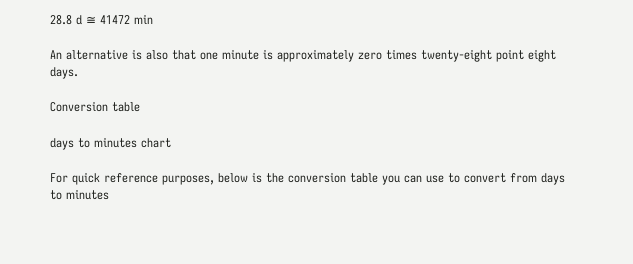28.8 d ≅ 41472 min

An alternative is also that one minute is approximately zero times twenty-eight point eight days.

Conversion table

days to minutes chart

For quick reference purposes, below is the conversion table you can use to convert from days to minutes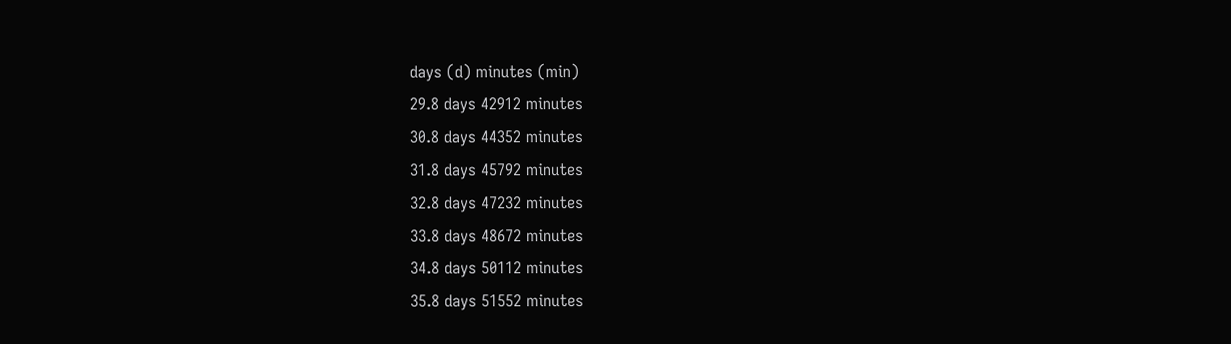days (d) minutes (min)
29.8 days 42912 minutes
30.8 days 44352 minutes
31.8 days 45792 minutes
32.8 days 47232 minutes
33.8 days 48672 minutes
34.8 days 50112 minutes
35.8 days 51552 minutes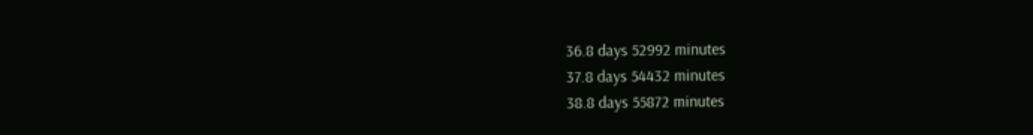36.8 days 52992 minutes
37.8 days 54432 minutes
38.8 days 55872 minutes